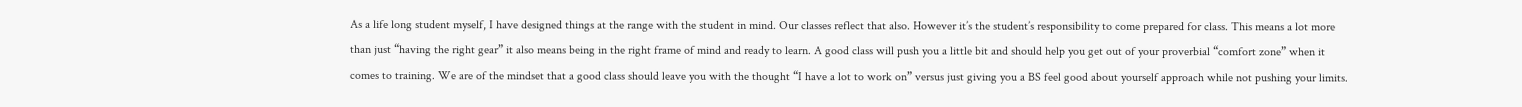As a life long student myself, I have designed things at the range with the student in mind. Our classes reflect that also. However it’s the student’s responsibility to come prepared for class. This means a lot more than just “having the right gear” it also means being in the right frame of mind and ready to learn. A good class will push you a little bit and should help you get out of your proverbial “comfort zone” when it comes to training. We are of the mindset that a good class should leave you with the thought “I have a lot to work on” versus just giving you a BS feel good about yourself approach while not pushing your limits.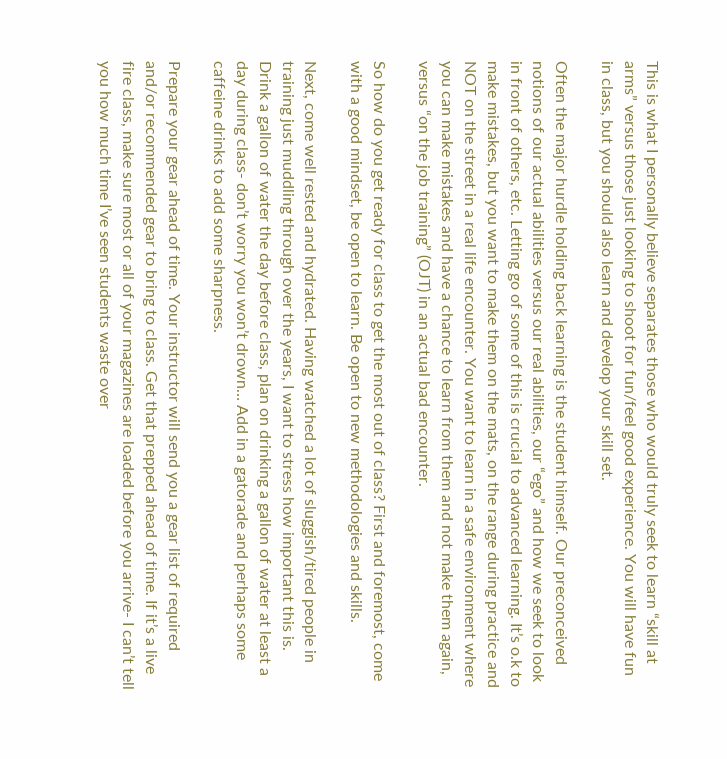This is what I personally believe separates those who would truly seek to learn “skill at arms” versus those just looking to shoot for fun/feel good experience. You will have fun in class, but you should also learn and develop your skill set.

Often the major hurdle holding back learning is the student himself. Our preconceived notions of our actual abilities versus our real abilities, our “ego” and how we seek to look in front of others, etc. Letting go of some of this is crucial to advanced learning. It’s o.k to make mistakes, but you want to make them on the mats, on the range during practice and NOT on the street in a real life encounter. You want to learn in a safe environment where you can make mistakes and have a chance to learn from them and not make them again, versus “on the job training” (OJT) in an actual bad encounter.

So how do you get ready for class to get the most out of class? First and foremost, come with a good mindset, be open to learn. Be open to new methodologies and skills.

Next, come well rested and hydrated. Having watched a lot of sluggish/tired people in training just muddling through over the years, I want to stress how important this is. Drink a gallon of water the day before class, plan on drinking a gallon of water at least a day during class- don’t worry you won’t drown… Add in a gatorade and perhaps some caffeine drinks to add some sharpness.

Prepare your gear ahead of time. Your instructor will send you a gear list of required and/or recommended gear to bring to class. Get that prepped ahead of time. If it’s a live fire class, make sure most or all of your magazines are loaded before you arrive- I can’t tell you how much time I’ve seen students waste over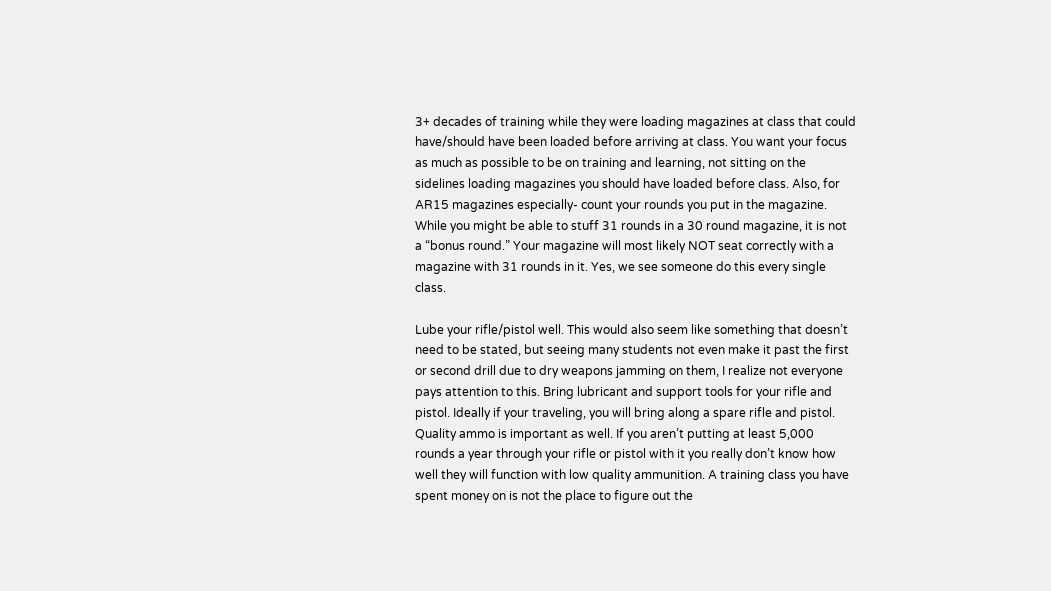3+ decades of training while they were loading magazines at class that could have/should have been loaded before arriving at class. You want your focus as much as possible to be on training and learning, not sitting on the sidelines loading magazines you should have loaded before class. Also, for AR15 magazines especially- count your rounds you put in the magazine. While you might be able to stuff 31 rounds in a 30 round magazine, it is not a “bonus round.” Your magazine will most likely NOT seat correctly with a magazine with 31 rounds in it. Yes, we see someone do this every single class.

Lube your rifle/pistol well. This would also seem like something that doesn’t need to be stated, but seeing many students not even make it past the first or second drill due to dry weapons jamming on them, I realize not everyone pays attention to this. Bring lubricant and support tools for your rifle and pistol. Ideally if your traveling, you will bring along a spare rifle and pistol. Quality ammo is important as well. If you aren’t putting at least 5,000 rounds a year through your rifle or pistol with it you really don’t know how well they will function with low quality ammunition. A training class you have spent money on is not the place to figure out the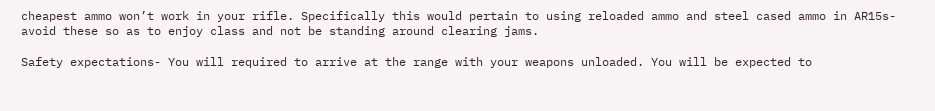cheapest ammo won’t work in your rifle. Specifically this would pertain to using reloaded ammo and steel cased ammo in AR15s- avoid these so as to enjoy class and not be standing around clearing jams.

Safety expectations- You will required to arrive at the range with your weapons unloaded. You will be expected to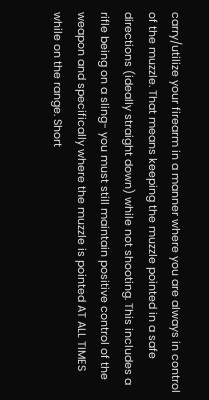carry/utilize your firearm in a manner where you are always in control of the muzzle. That means keeping the muzzle pointed in a safe directions (ideally straight down) while not shooting. This includes a rifle being on a sling- you must still maintain positive control of the weapon and specifically where the muzzle is pointed AT ALL TIMES while on the range. Short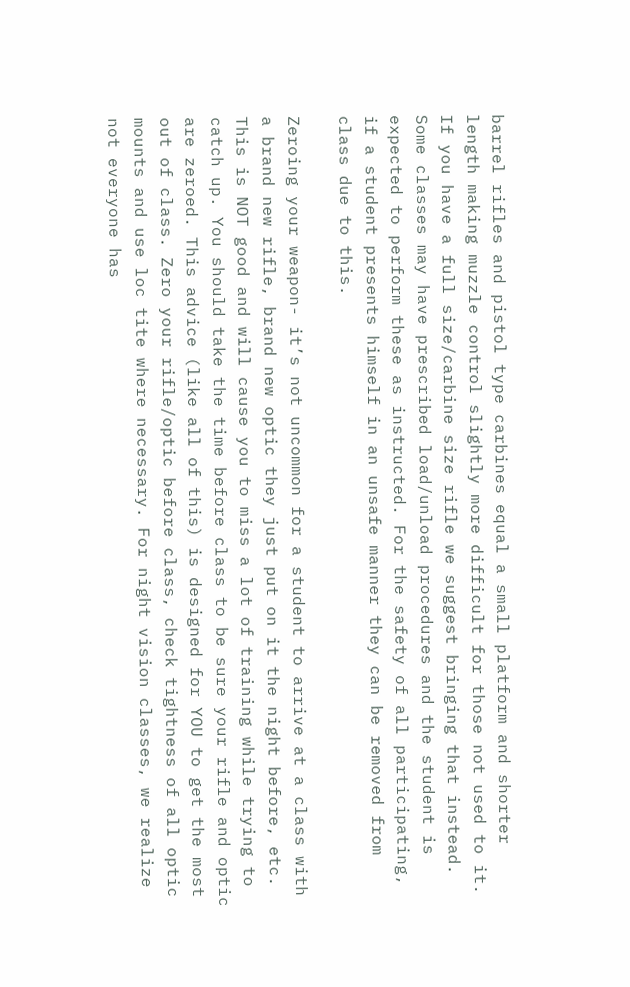barrel rifles and pistol type carbines equal a small platform and shorter length making muzzle control slightly more difficult for those not used to it. If you have a full size/carbine size rifle we suggest bringing that instead. Some classes may have prescribed load/unload procedures and the student is expected to perform these as instructed. For the safety of all participating, if a student presents himself in an unsafe manner they can be removed from class due to this.

Zeroing your weapon- it’s not uncommon for a student to arrive at a class with a brand new rifle, brand new optic they just put on it the night before, etc. This is NOT good and will cause you to miss a lot of training while trying to catch up. You should take the time before class to be sure your rifle and optic are zeroed. This advice (like all of this) is designed for YOU to get the most out of class. Zero your rifle/optic before class, check tightness of all optic mounts and use loc tite where necessary. For night vision classes, we realize not everyone has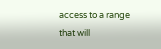access to a range that will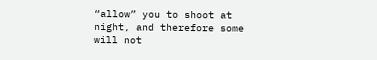“allow” you to shoot at night, and therefore some will not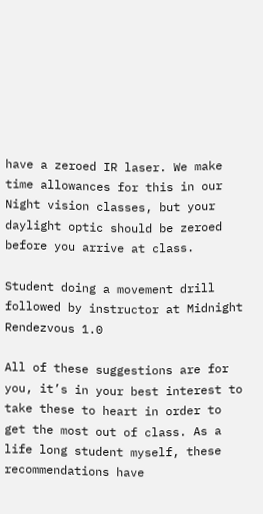have a zeroed IR laser. We make time allowances for this in our Night vision classes, but your daylight optic should be zeroed before you arrive at class.

Student doing a movement drill followed by instructor at Midnight Rendezvous 1.0

All of these suggestions are for you, it’s in your best interest to take these to heart in order to get the most out of class. As a life long student myself, these recommendations have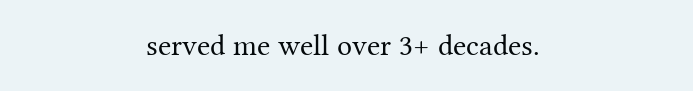served me well over 3+ decades.